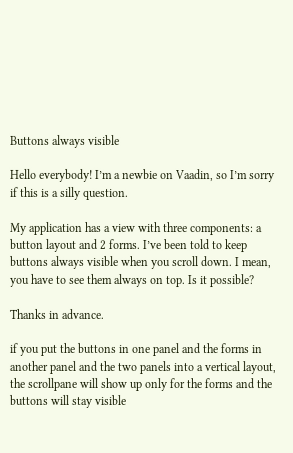Buttons always visible

Hello everybody! I’m a newbie on Vaadin, so I’m sorry if this is a silly question.

My application has a view with three components: a button layout and 2 forms. I’ve been told to keep buttons always visible when you scroll down. I mean, you have to see them always on top. Is it possible?

Thanks in advance.

if you put the buttons in one panel and the forms in another panel and the two panels into a vertical layout, the scrollpane will show up only for the forms and the buttons will stay visible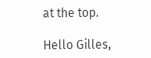at the top.

Hello Gilles,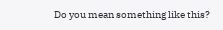Do you mean something like this?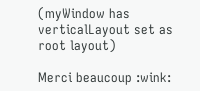(myWindow has verticalLayout set as root layout)

Merci beaucoup :wink: